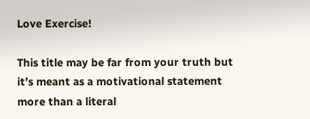Love Exercise!

This title may be far from your truth but it’s meant as a motivational statement more than a literal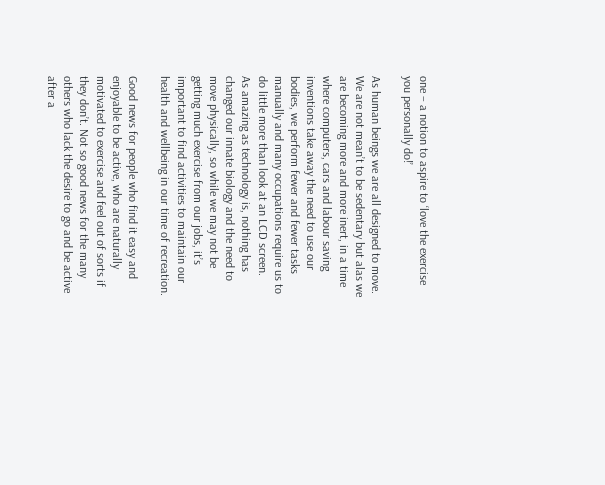one – a notion to aspire to ‘love the exercise you personally do!’

As human beings we are all designed to move. We are not mean’t to be sedentary but alas we are becoming more and more inert, in a time where computers, cars and labour saving inventions take away the need to use our bodies, we perform fewer and fewer tasks manually and many occupations require us to do little more than look at an LCD screen.
As amazing as technology is, nothing has changed our innate biology and the need to move physically, so while we may not be getting much exercise from our jobs, it’s important to find activities to maintain our health and wellbeing in our time of recreation.

Good news for people who find it easy and enjoyable to be active, who are naturally motivated to exercise and feel out of sorts if they don’t. Not so good news for the many others who lack the desire to go and be active after a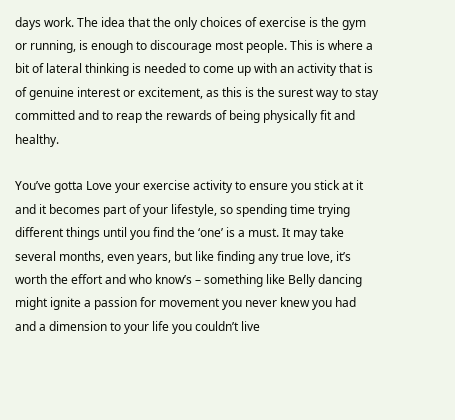days work. The idea that the only choices of exercise is the gym or running, is enough to discourage most people. This is where a bit of lateral thinking is needed to come up with an activity that is of genuine interest or excitement, as this is the surest way to stay committed and to reap the rewards of being physically fit and healthy.

You’ve gotta Love your exercise activity to ensure you stick at it and it becomes part of your lifestyle, so spending time trying different things until you find the ‘one’ is a must. It may take several months, even years, but like finding any true love, it’s worth the effort and who know’s – something like Belly dancing might ignite a passion for movement you never knew you had and a dimension to your life you couldn’t live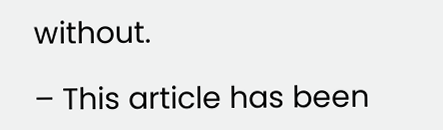without.

– This article has been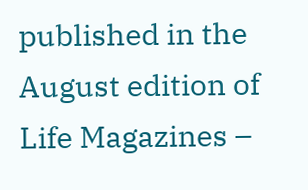published in the August edition of Life Magazines –